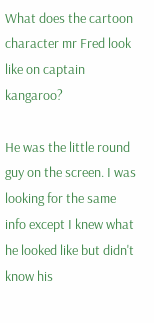What does the cartoon character mr Fred look like on captain kangaroo?

He was the little round guy on the screen. I was looking for the same info except I knew what he looked like but didn't know his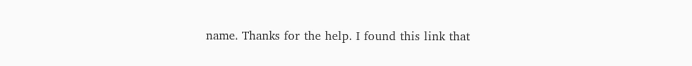name. Thanks for the help. I found this link that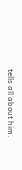tells all about him.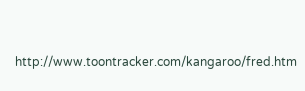http://www.toontracker.com/kangaroo/fred.htm